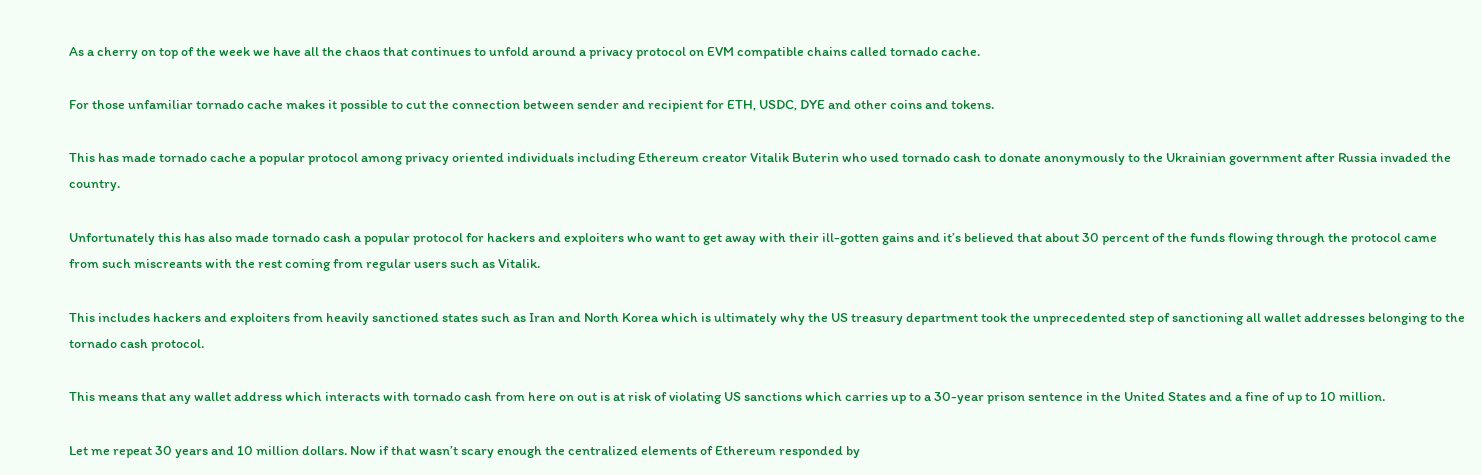As a cherry on top of the week we have all the chaos that continues to unfold around a privacy protocol on EVM compatible chains called tornado cache.

For those unfamiliar tornado cache makes it possible to cut the connection between sender and recipient for ETH, USDC, DYE and other coins and tokens.

This has made tornado cache a popular protocol among privacy oriented individuals including Ethereum creator Vitalik Buterin who used tornado cash to donate anonymously to the Ukrainian government after Russia invaded the country.

Unfortunately this has also made tornado cash a popular protocol for hackers and exploiters who want to get away with their ill-gotten gains and it’s believed that about 30 percent of the funds flowing through the protocol came from such miscreants with the rest coming from regular users such as Vitalik.

This includes hackers and exploiters from heavily sanctioned states such as Iran and North Korea which is ultimately why the US treasury department took the unprecedented step of sanctioning all wallet addresses belonging to the tornado cash protocol.

This means that any wallet address which interacts with tornado cash from here on out is at risk of violating US sanctions which carries up to a 30-year prison sentence in the United States and a fine of up to 10 million.

Let me repeat 30 years and 10 million dollars. Now if that wasn’t scary enough the centralized elements of Ethereum responded by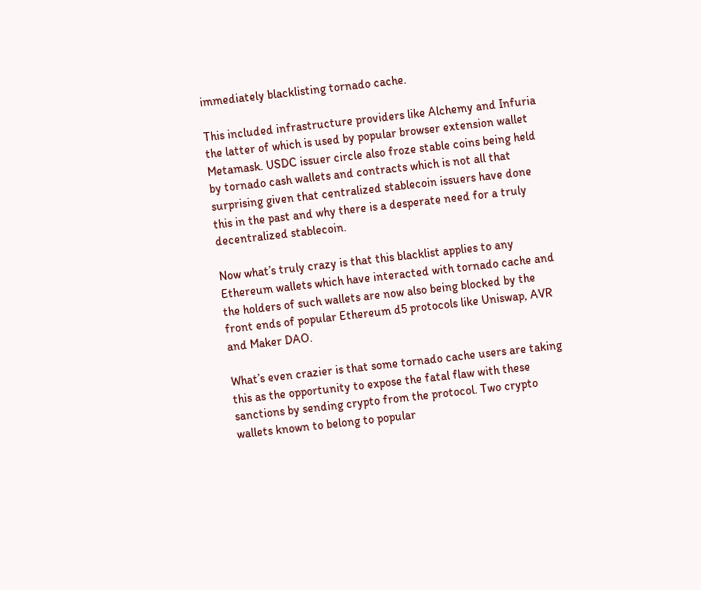immediately blacklisting tornado cache.

This included infrastructure providers like Alchemy and Infuria the latter of which is used by popular browser extension wallet Metamask. USDC issuer circle also froze stable coins being held by tornado cash wallets and contracts which is not all that surprising given that centralized stablecoin issuers have done this in the past and why there is a desperate need for a truly decentralized stablecoin.

Now what’s truly crazy is that this blacklist applies to any Ethereum wallets which have interacted with tornado cache and the holders of such wallets are now also being blocked by the front ends of popular Ethereum d5 protocols like Uniswap, AVR and Maker DAO.

What’s even crazier is that some tornado cache users are taking this as the opportunity to expose the fatal flaw with these sanctions by sending crypto from the protocol. Two crypto wallets known to belong to popular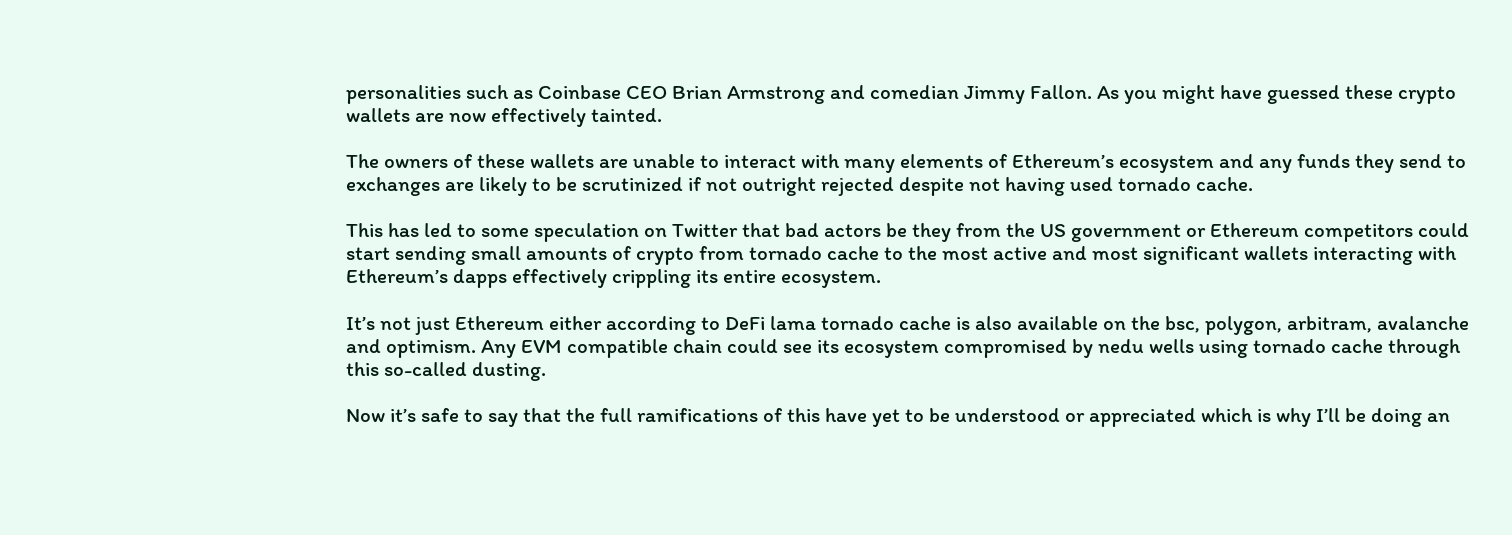personalities such as Coinbase CEO Brian Armstrong and comedian Jimmy Fallon. As you might have guessed these crypto wallets are now effectively tainted.

The owners of these wallets are unable to interact with many elements of Ethereum’s ecosystem and any funds they send to exchanges are likely to be scrutinized if not outright rejected despite not having used tornado cache.

This has led to some speculation on Twitter that bad actors be they from the US government or Ethereum competitors could start sending small amounts of crypto from tornado cache to the most active and most significant wallets interacting with Ethereum’s dapps effectively crippling its entire ecosystem.

It’s not just Ethereum either according to DeFi lama tornado cache is also available on the bsc, polygon, arbitram, avalanche and optimism. Any EVM compatible chain could see its ecosystem compromised by nedu wells using tornado cache through this so-called dusting.

Now it’s safe to say that the full ramifications of this have yet to be understood or appreciated which is why I’ll be doing an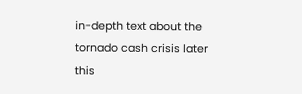in-depth text about the tornado cash crisis later this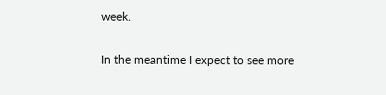week.

In the meantime I expect to see more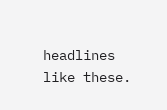headlines like these.